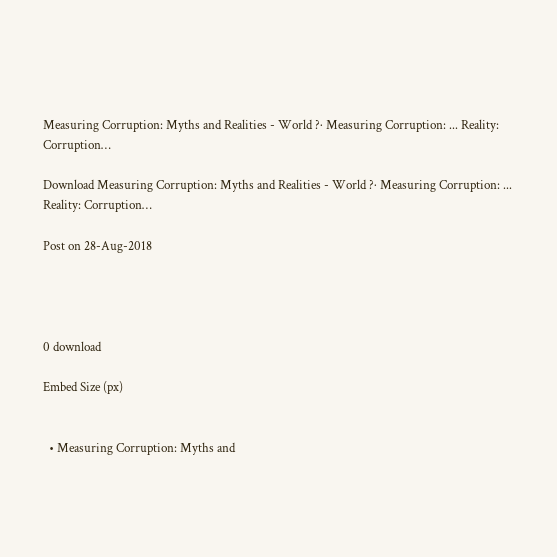Measuring Corruption: Myths and Realities - World ?· Measuring Corruption: ... Reality: Corruption…

Download Measuring Corruption: Myths and Realities - World ?· Measuring Corruption: ... Reality: Corruption…

Post on 28-Aug-2018




0 download

Embed Size (px)


  • Measuring Corruption: Myths and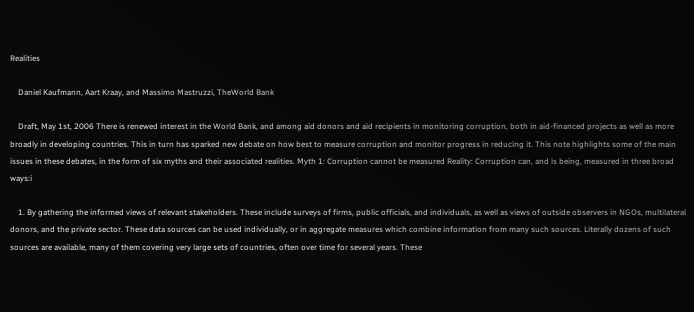Realities

    Daniel Kaufmann, Aart Kraay, and Massimo Mastruzzi, TheWorld Bank

    Draft, May 1st, 2006 There is renewed interest in the World Bank, and among aid donors and aid recipients in monitoring corruption, both in aid-financed projects as well as more broadly in developing countries. This in turn has sparked new debate on how best to measure corruption and monitor progress in reducing it. This note highlights some of the main issues in these debates, in the form of six myths and their associated realities. Myth 1: Corruption cannot be measured Reality: Corruption can, and is being, measured in three broad ways:i

    1. By gathering the informed views of relevant stakeholders. These include surveys of firms, public officials, and individuals, as well as views of outside observers in NGOs, multilateral donors, and the private sector. These data sources can be used individually, or in aggregate measures which combine information from many such sources. Literally dozens of such sources are available, many of them covering very large sets of countries, often over time for several years. These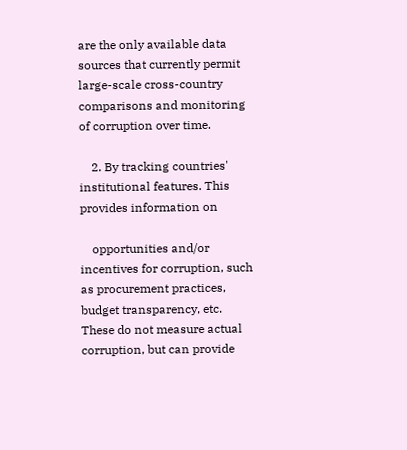are the only available data sources that currently permit large-scale cross-country comparisons and monitoring of corruption over time.

    2. By tracking countries' institutional features. This provides information on

    opportunities and/or incentives for corruption, such as procurement practices, budget transparency, etc. These do not measure actual corruption, but can provide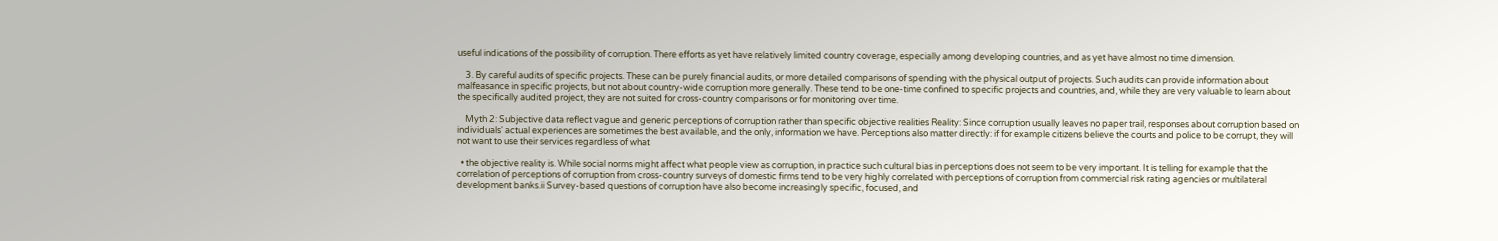useful indications of the possibility of corruption. There efforts as yet have relatively limited country coverage, especially among developing countries, and as yet have almost no time dimension.

    3. By careful audits of specific projects. These can be purely financial audits, or more detailed comparisons of spending with the physical output of projects. Such audits can provide information about malfeasance in specific projects, but not about country-wide corruption more generally. These tend to be one-time confined to specific projects and countries, and, while they are very valuable to learn about the specifically audited project, they are not suited for cross-country comparisons or for monitoring over time.

    Myth 2: Subjective data reflect vague and generic perceptions of corruption rather than specific objective realities Reality: Since corruption usually leaves no paper trail, responses about corruption based on individuals' actual experiences are sometimes the best available, and the only, information we have. Perceptions also matter directly: if for example citizens believe the courts and police to be corrupt, they will not want to use their services regardless of what

  • the objective reality is. While social norms might affect what people view as corruption, in practice such cultural bias in perceptions does not seem to be very important. It is telling for example that the correlation of perceptions of corruption from cross-country surveys of domestic firms tend to be very highly correlated with perceptions of corruption from commercial risk rating agencies or multilateral development banks.ii Survey-based questions of corruption have also become increasingly specific, focused, and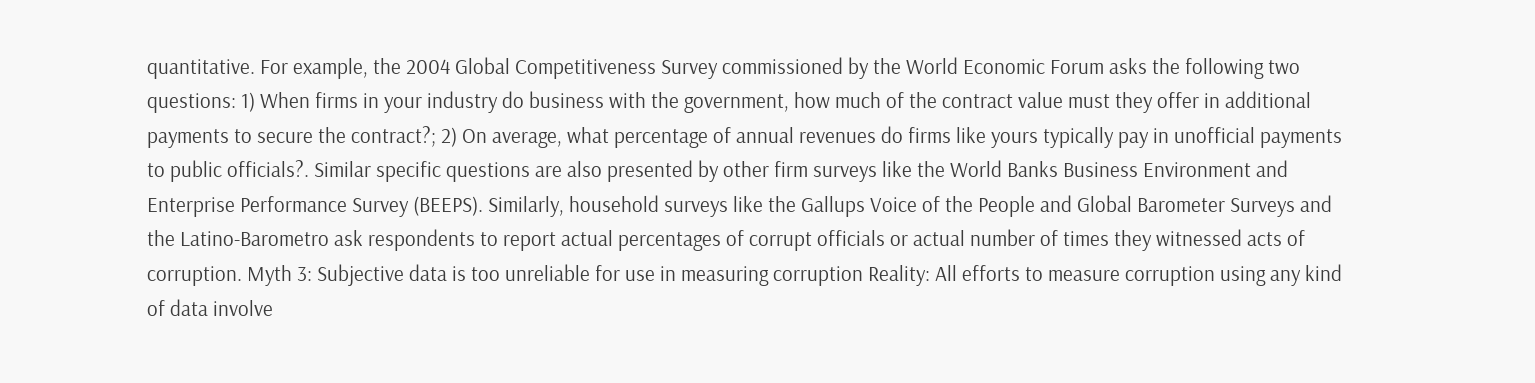quantitative. For example, the 2004 Global Competitiveness Survey commissioned by the World Economic Forum asks the following two questions: 1) When firms in your industry do business with the government, how much of the contract value must they offer in additional payments to secure the contract?; 2) On average, what percentage of annual revenues do firms like yours typically pay in unofficial payments to public officials?. Similar specific questions are also presented by other firm surveys like the World Banks Business Environment and Enterprise Performance Survey (BEEPS). Similarly, household surveys like the Gallups Voice of the People and Global Barometer Surveys and the Latino-Barometro ask respondents to report actual percentages of corrupt officials or actual number of times they witnessed acts of corruption. Myth 3: Subjective data is too unreliable for use in measuring corruption Reality: All efforts to measure corruption using any kind of data involve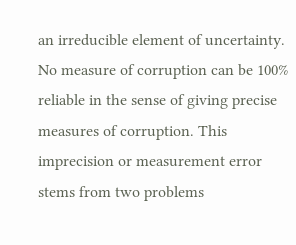an irreducible element of uncertainty. No measure of corruption can be 100% reliable in the sense of giving precise measures of corruption. This imprecision or measurement error stems from two problems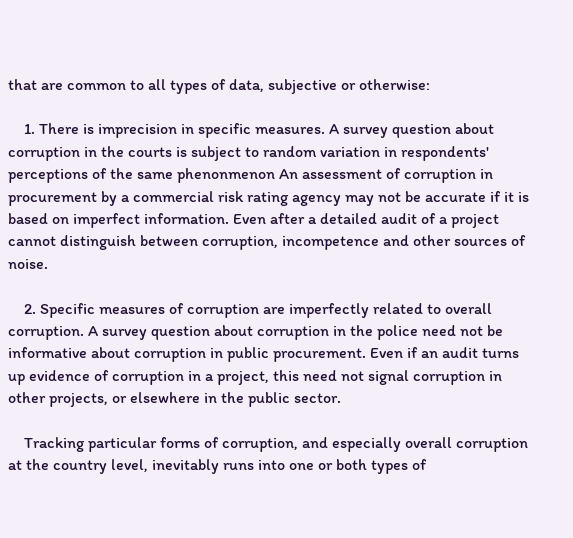that are common to all types of data, subjective or otherwise:

    1. There is imprecision in specific measures. A survey question about corruption in the courts is subject to random variation in respondents' perceptions of the same phenonmenon An assessment of corruption in procurement by a commercial risk rating agency may not be accurate if it is based on imperfect information. Even after a detailed audit of a project cannot distinguish between corruption, incompetence and other sources of noise.

    2. Specific measures of corruption are imperfectly related to overall corruption. A survey question about corruption in the police need not be informative about corruption in public procurement. Even if an audit turns up evidence of corruption in a project, this need not signal corruption in other projects, or elsewhere in the public sector.

    Tracking particular forms of corruption, and especially overall corruption at the country level, inevitably runs into one or both types of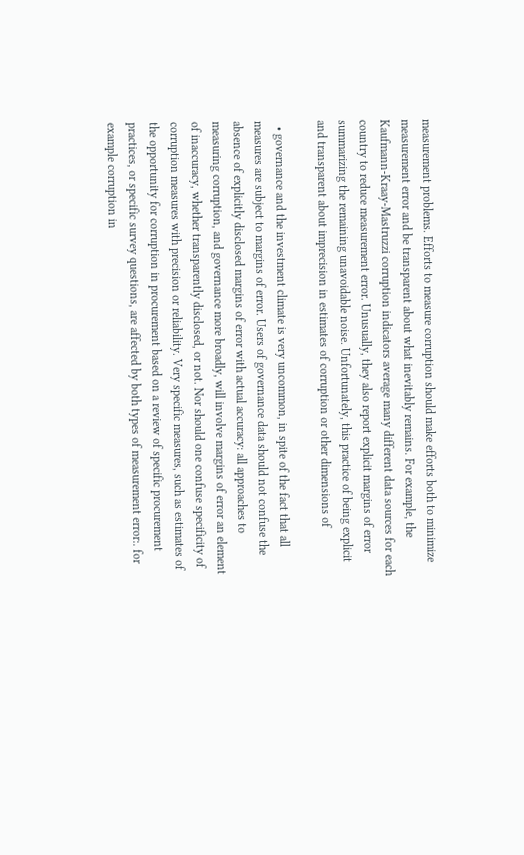measurement problems. Efforts to measure corruption should make efforts both to minimize measurement error and be transparent about what inevitably remains. For example, the Kaufmann-Kraay-Mastruzzi corruption indicators average many different data sources for each country to reduce measurement error. Unusually, they also report explicit margins of error summarizing the remaining unavoidable noise. Unfortunately, this practice of being explicit and transparent about imprecision in estimates of corruption or other dimensions of

  • governance and the investment climate is very uncommon, in spite of the fact that all measures are subject to margins of error. Users of governance data should not confuse the absence of explicitly disclosed margins of error with actual accuracy: all approaches to measuring corruption, and governance more broadly, will involve margins of error an element of inaccuracy, whether transparently disclosed, or not. Nor should one confuse specificity of corruption measures with precision or reliability. Very specific measures, such as estimates of the opportunity for corruption in procurement based on a review of specific procurement practices, or specific survey questions, are affected by both types of measurement error:. for example corruption in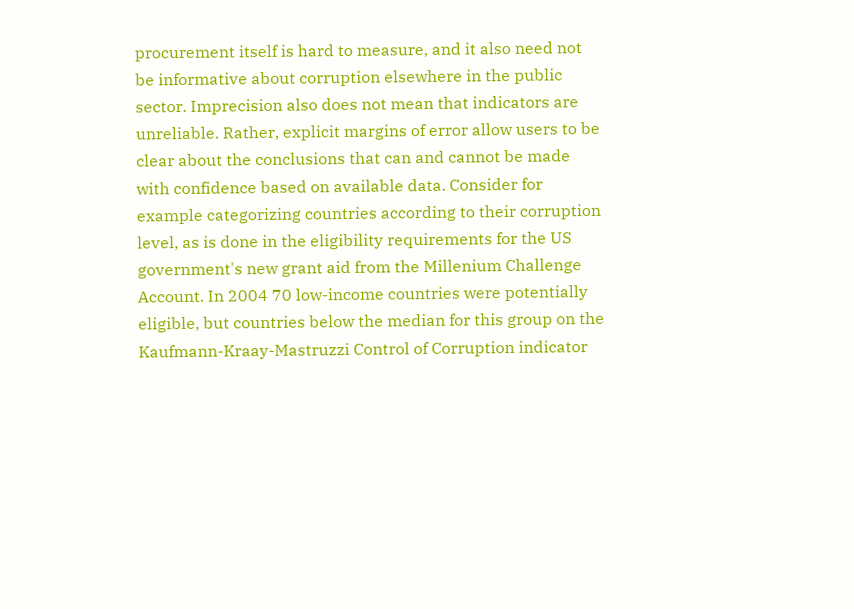procurement itself is hard to measure, and it also need not be informative about corruption elsewhere in the public sector. Imprecision also does not mean that indicators are unreliable. Rather, explicit margins of error allow users to be clear about the conclusions that can and cannot be made with confidence based on available data. Consider for example categorizing countries according to their corruption level, as is done in the eligibility requirements for the US government's new grant aid from the Millenium Challenge Account. In 2004 70 low-income countries were potentially eligible, but countries below the median for this group on the Kaufmann-Kraay-Mastruzzi Control of Corruption indicator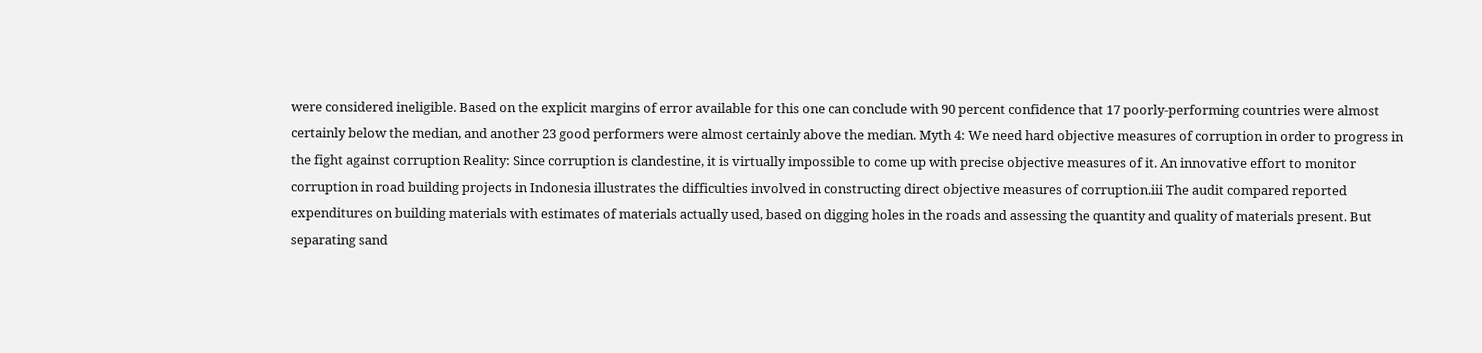were considered ineligible. Based on the explicit margins of error available for this one can conclude with 90 percent confidence that 17 poorly-performing countries were almost certainly below the median, and another 23 good performers were almost certainly above the median. Myth 4: We need hard objective measures of corruption in order to progress in the fight against corruption Reality: Since corruption is clandestine, it is virtually impossible to come up with precise objective measures of it. An innovative effort to monitor corruption in road building projects in Indonesia illustrates the difficulties involved in constructing direct objective measures of corruption.iii The audit compared reported expenditures on building materials with estimates of materials actually used, based on digging holes in the roads and assessing the quantity and quality of materials present. But separating sand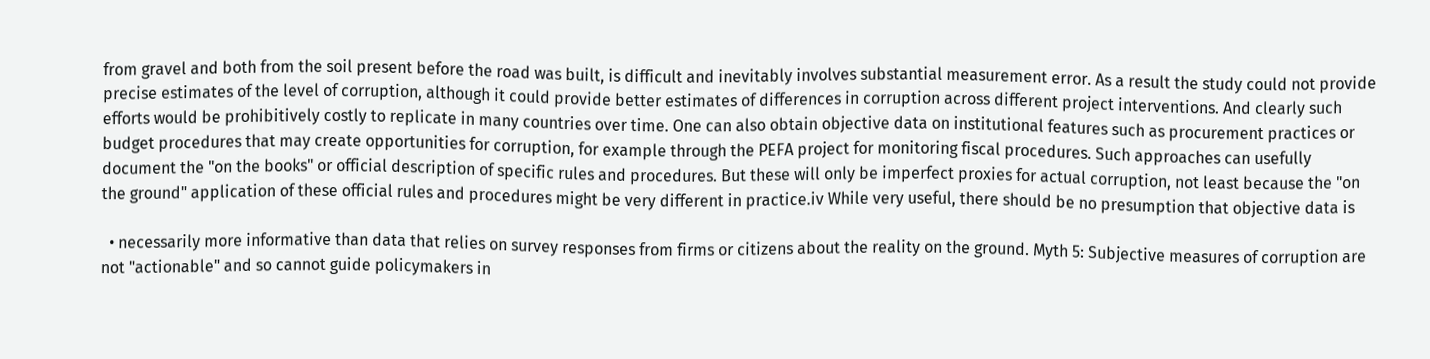from gravel and both from the soil present before the road was built, is difficult and inevitably involves substantial measurement error. As a result the study could not provide precise estimates of the level of corruption, although it could provide better estimates of differences in corruption across different project interventions. And clearly such efforts would be prohibitively costly to replicate in many countries over time. One can also obtain objective data on institutional features such as procurement practices or budget procedures that may create opportunities for corruption, for example through the PEFA project for monitoring fiscal procedures. Such approaches can usefully document the "on the books" or official description of specific rules and procedures. But these will only be imperfect proxies for actual corruption, not least because the "on the ground" application of these official rules and procedures might be very different in practice.iv While very useful, there should be no presumption that objective data is

  • necessarily more informative than data that relies on survey responses from firms or citizens about the reality on the ground. Myth 5: Subjective measures of corruption are not "actionable" and so cannot guide policymakers in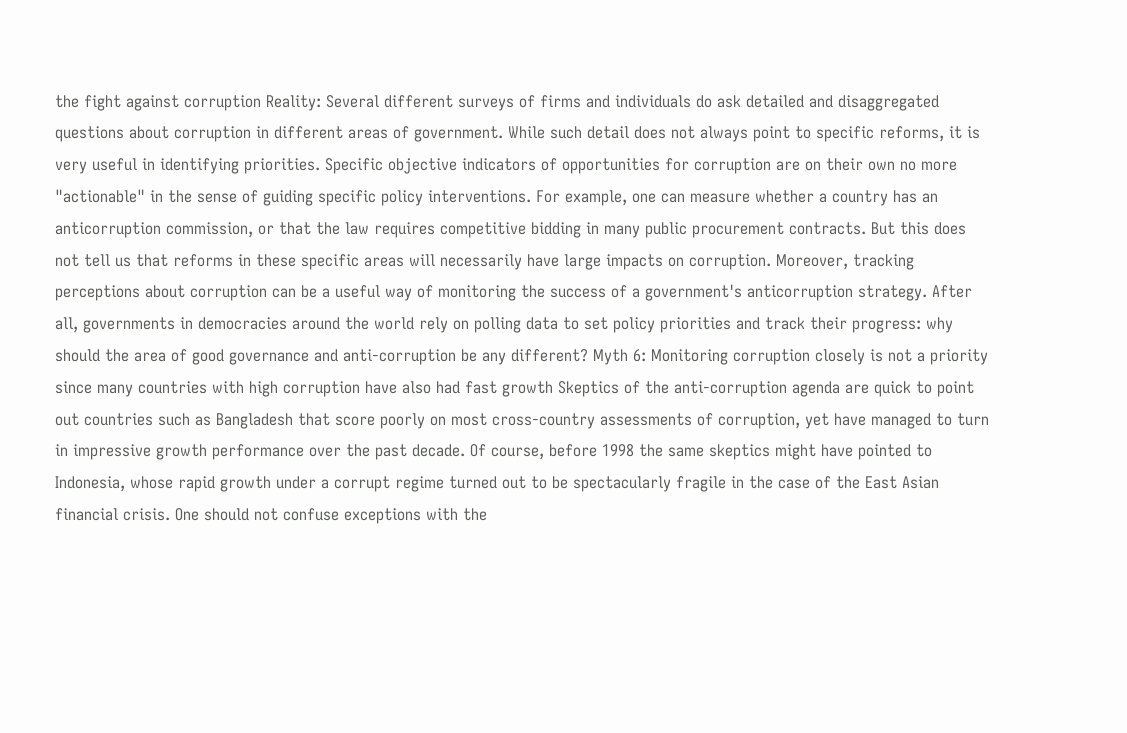the fight against corruption Reality: Several different surveys of firms and individuals do ask detailed and disaggregated questions about corruption in different areas of government. While such detail does not always point to specific reforms, it is very useful in identifying priorities. Specific objective indicators of opportunities for corruption are on their own no more "actionable" in the sense of guiding specific policy interventions. For example, one can measure whether a country has an anticorruption commission, or that the law requires competitive bidding in many public procurement contracts. But this does not tell us that reforms in these specific areas will necessarily have large impacts on corruption. Moreover, tracking perceptions about corruption can be a useful way of monitoring the success of a government's anticorruption strategy. After all, governments in democracies around the world rely on polling data to set policy priorities and track their progress: why should the area of good governance and anti-corruption be any different? Myth 6: Monitoring corruption closely is not a priority since many countries with high corruption have also had fast growth Skeptics of the anti-corruption agenda are quick to point out countries such as Bangladesh that score poorly on most cross-country assessments of corruption, yet have managed to turn in impressive growth performance over the past decade. Of course, before 1998 the same skeptics might have pointed to Indonesia, whose rapid growth under a corrupt regime turned out to be spectacularly fragile in the case of the East Asian financial crisis. One should not confuse exceptions with the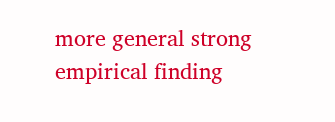more general strong empirical finding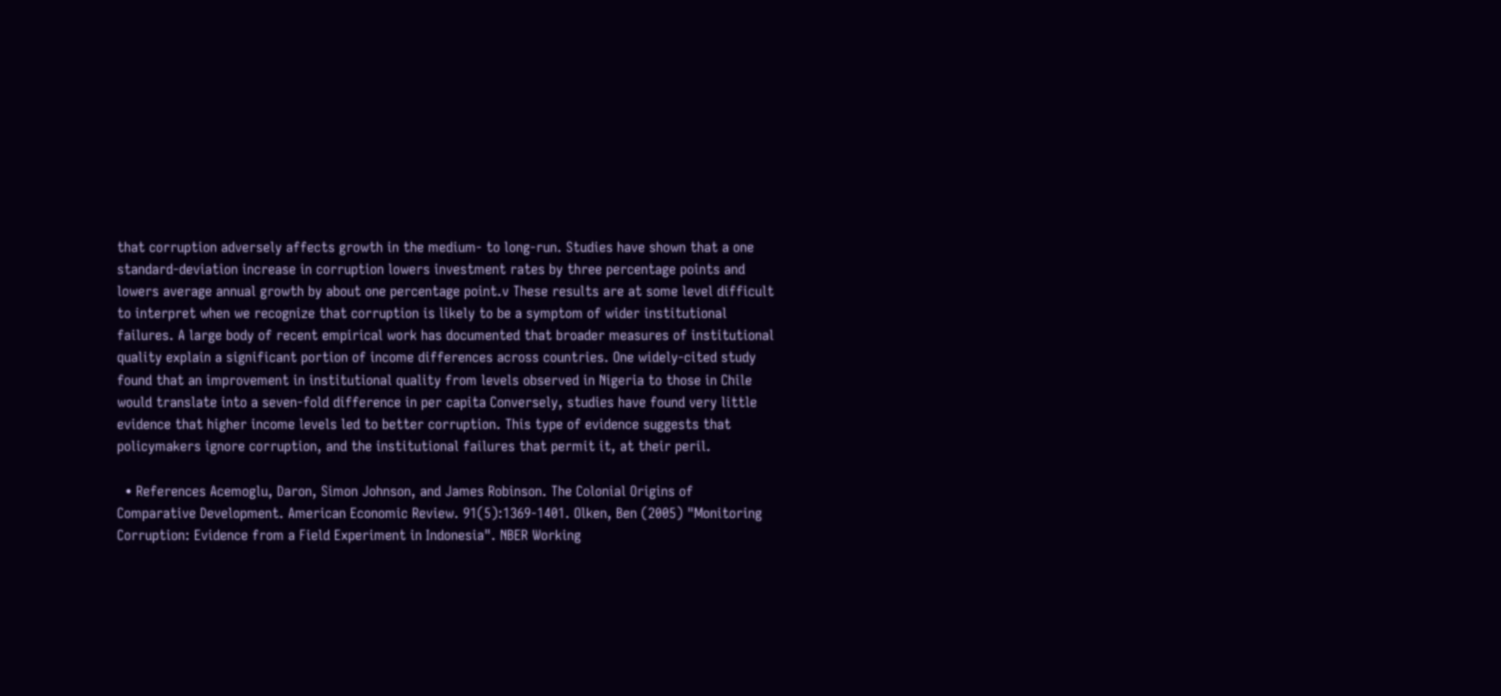that corruption adversely affects growth in the medium- to long-run. Studies have shown that a one standard-deviation increase in corruption lowers investment rates by three percentage points and lowers average annual growth by about one percentage point.v These results are at some level difficult to interpret when we recognize that corruption is likely to be a symptom of wider institutional failures. A large body of recent empirical work has documented that broader measures of institutional quality explain a significant portion of income differences across countries. One widely-cited study found that an improvement in institutional quality from levels observed in Nigeria to those in Chile would translate into a seven-fold difference in per capita Conversely, studies have found very little evidence that higher income levels led to better corruption. This type of evidence suggests that policymakers ignore corruption, and the institutional failures that permit it, at their peril.

  • References Acemoglu, Daron, Simon Johnson, and James Robinson. The Colonial Origins of Comparative Development. American Economic Review. 91(5):1369-1401. Olken, Ben (2005) "Monitoring Corruption: Evidence from a Field Experiment in Indonesia". NBER Working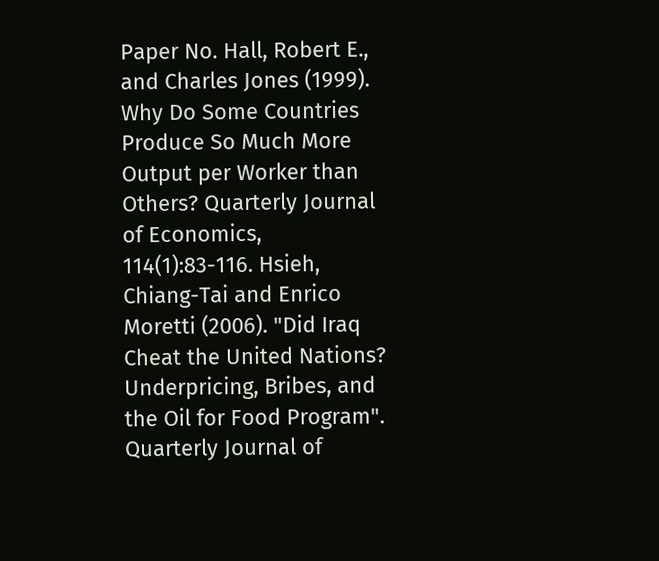Paper No. Hall, Robert E., and Charles Jones (1999). Why Do Some Countries Produce So Much More Output per Worker than Others? Quarterly Journal of Economics, 114(1):83-116. Hsieh, Chiang-Tai and Enrico Moretti (2006). "Did Iraq Cheat the United Nations? Underpricing, Bribes, and the Oil for Food Program". Quarterly Journal of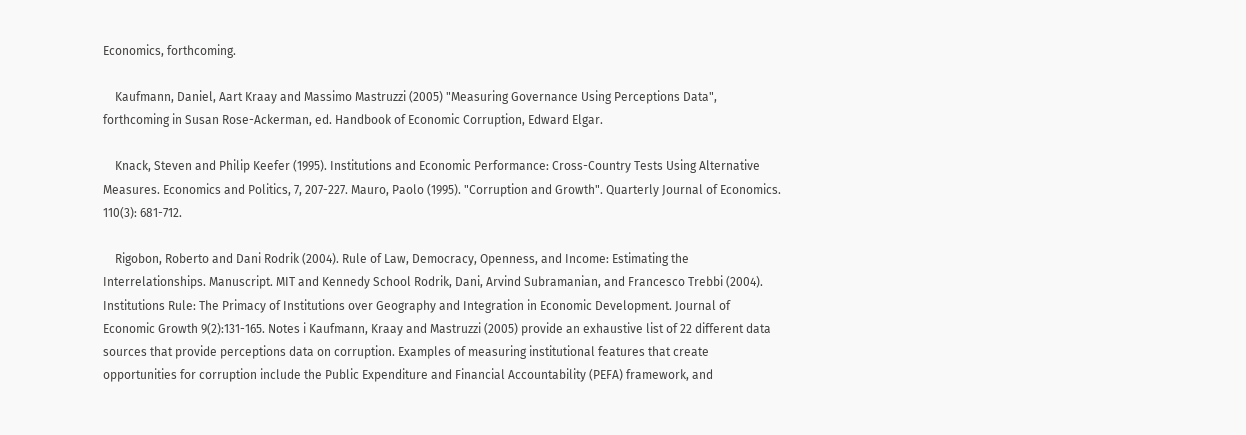Economics, forthcoming.

    Kaufmann, Daniel, Aart Kraay and Massimo Mastruzzi (2005) "Measuring Governance Using Perceptions Data", forthcoming in Susan Rose-Ackerman, ed. Handbook of Economic Corruption, Edward Elgar.

    Knack, Steven and Philip Keefer (1995). Institutions and Economic Performance: Cross-Country Tests Using Alternative Measures. Economics and Politics, 7, 207-227. Mauro, Paolo (1995). "Corruption and Growth". Quarterly Journal of Economics. 110(3): 681-712.

    Rigobon, Roberto and Dani Rodrik (2004). Rule of Law, Democracy, Openness, and Income: Estimating the Interrelationships. Manuscript. MIT and Kennedy School Rodrik, Dani, Arvind Subramanian, and Francesco Trebbi (2004). Institutions Rule: The Primacy of Institutions over Geography and Integration in Economic Development. Journal of Economic Growth 9(2):131-165. Notes i Kaufmann, Kraay and Mastruzzi (2005) provide an exhaustive list of 22 different data sources that provide perceptions data on corruption. Examples of measuring institutional features that create opportunities for corruption include the Public Expenditure and Financial Accountability (PEFA) framework, and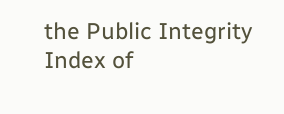the Public Integrity Index of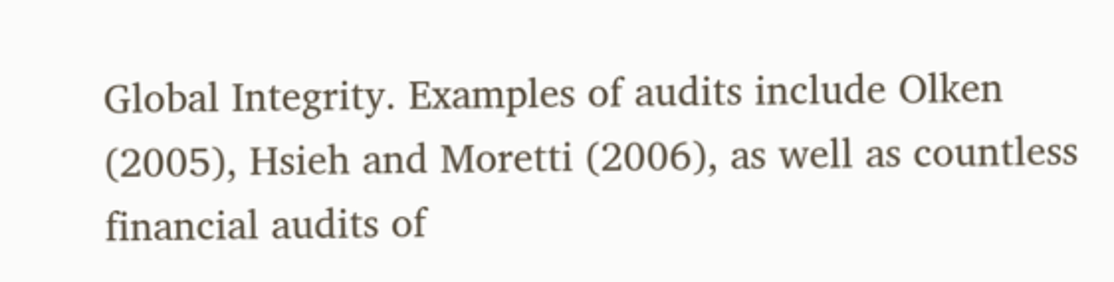Global Integrity. Examples of audits include Olken (2005), Hsieh and Moretti (2006), as well as countless financial audits of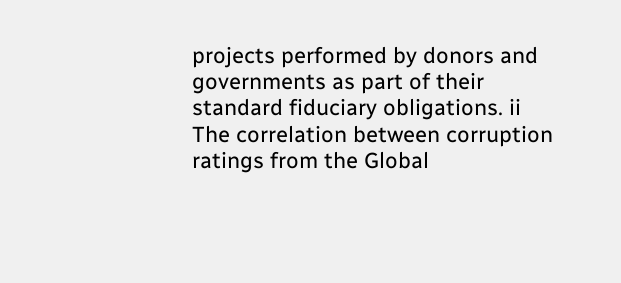projects performed by donors and governments as part of their standard fiduciary obligations. ii The correlation between corruption ratings from the Global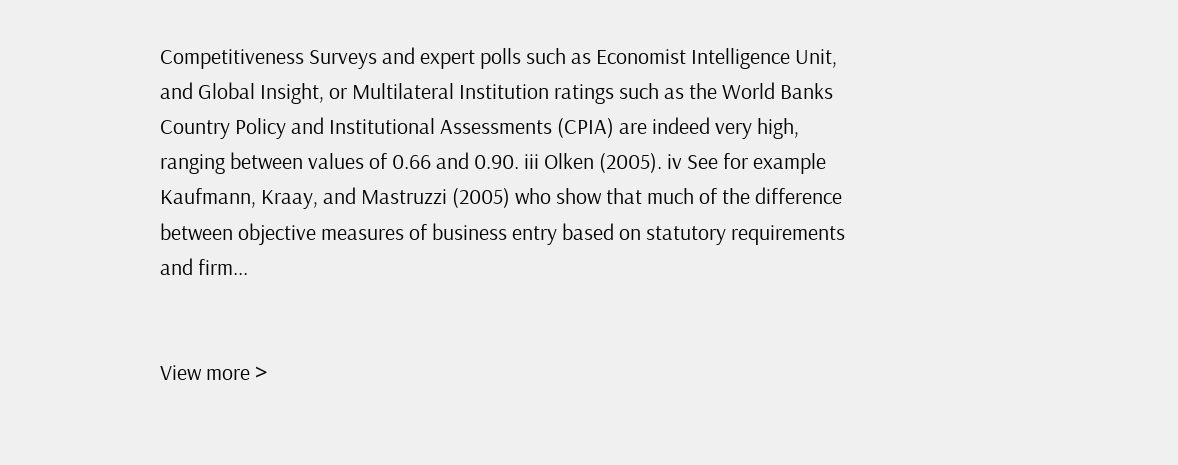Competitiveness Surveys and expert polls such as Economist Intelligence Unit, and Global Insight, or Multilateral Institution ratings such as the World Banks Country Policy and Institutional Assessments (CPIA) are indeed very high, ranging between values of 0.66 and 0.90. iii Olken (2005). iv See for example Kaufmann, Kraay, and Mastruzzi (2005) who show that much of the difference between objective measures of business entry based on statutory requirements and firm...


View more >